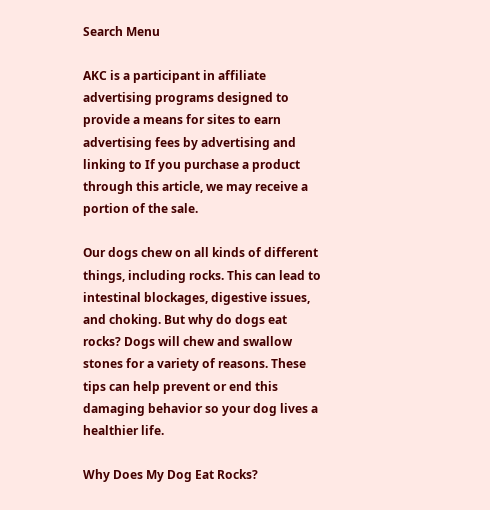Search Menu

AKC is a participant in affiliate advertising programs designed to provide a means for sites to earn advertising fees by advertising and linking to If you purchase a product through this article, we may receive a portion of the sale.

Our dogs chew on all kinds of different things, including rocks. This can lead to intestinal blockages, digestive issues, and choking. But why do dogs eat rocks? Dogs will chew and swallow stones for a variety of reasons. These tips can help prevent or end this damaging behavior so your dog lives a healthier life.

Why Does My Dog Eat Rocks?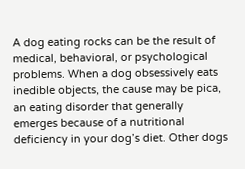A dog eating rocks can be the result of medical, behavioral, or psychological problems. When a dog obsessively eats inedible objects, the cause may be pica, an eating disorder that generally emerges because of a nutritional deficiency in your dog’s diet. Other dogs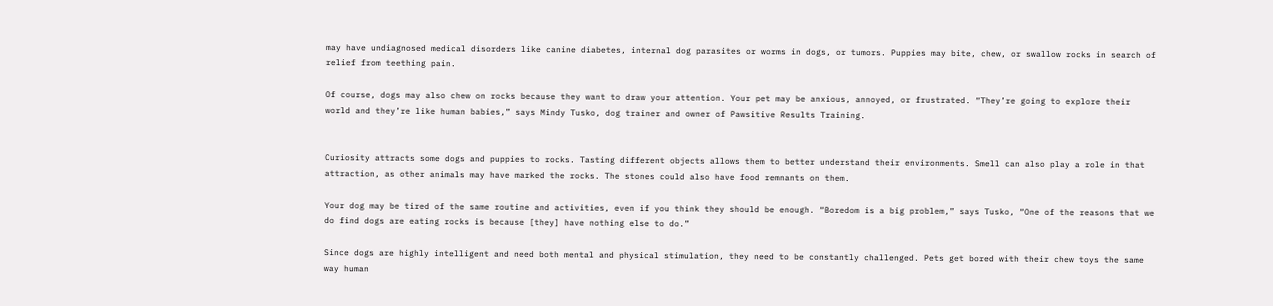may have undiagnosed medical disorders like canine diabetes, internal dog parasites or worms in dogs, or tumors. Puppies may bite, chew, or swallow rocks in search of relief from teething pain.

Of course, dogs may also chew on rocks because they want to draw your attention. Your pet may be anxious, annoyed, or frustrated. “They’re going to explore their world and they’re like human babies,” says Mindy Tusko, dog trainer and owner of Pawsitive Results Training.


Curiosity attracts some dogs and puppies to rocks. Tasting different objects allows them to better understand their environments. Smell can also play a role in that attraction, as other animals may have marked the rocks. The stones could also have food remnants on them.

Your dog may be tired of the same routine and activities, even if you think they should be enough. “Boredom is a big problem,” says Tusko, “One of the reasons that we do find dogs are eating rocks is because [they] have nothing else to do.”

Since dogs are highly intelligent and need both mental and physical stimulation, they need to be constantly challenged. Pets get bored with their chew toys the same way human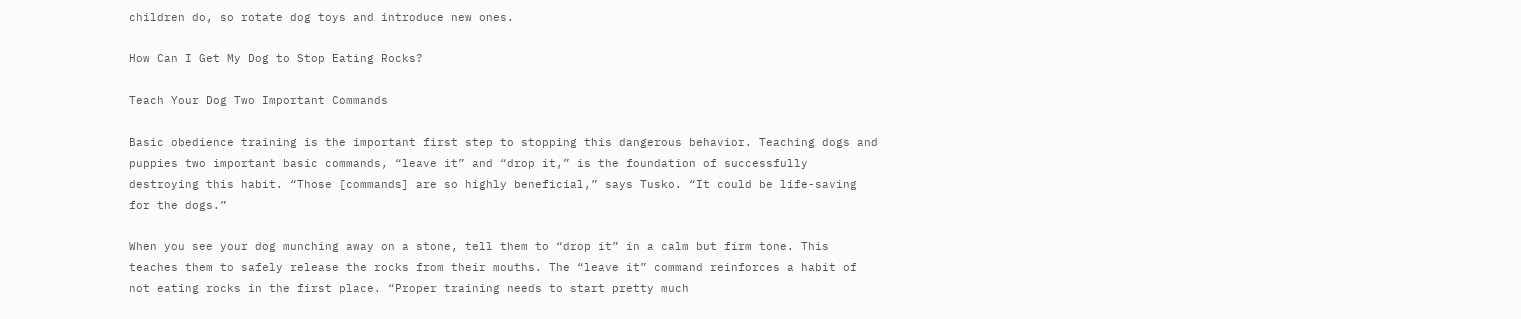children do, so rotate dog toys and introduce new ones.

How Can I Get My Dog to Stop Eating Rocks?

Teach Your Dog Two Important Commands

Basic obedience training is the important first step to stopping this dangerous behavior. Teaching dogs and puppies two important basic commands, “leave it” and “drop it,” is the foundation of successfully destroying this habit. “Those [commands] are so highly beneficial,” says Tusko. “It could be life-saving for the dogs.”

When you see your dog munching away on a stone, tell them to “drop it” in a calm but firm tone. This teaches them to safely release the rocks from their mouths. The “leave it” command reinforces a habit of not eating rocks in the first place. “Proper training needs to start pretty much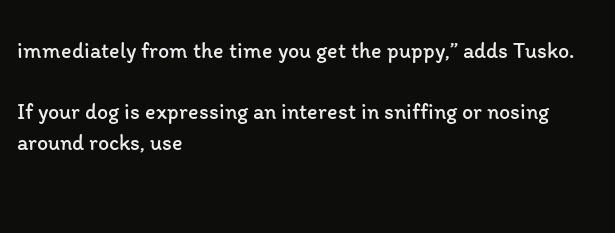immediately from the time you get the puppy,” adds Tusko.

If your dog is expressing an interest in sniffing or nosing around rocks, use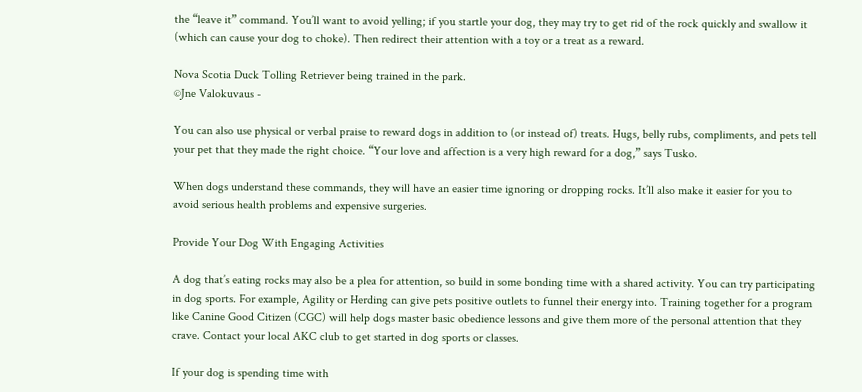the “leave it” command. You’ll want to avoid yelling; if you startle your dog, they may try to get rid of the rock quickly and swallow it (which can cause your dog to choke). Then redirect their attention with a toy or a treat as a reward.

Nova Scotia Duck Tolling Retriever being trained in the park.
©Jne Valokuvaus -

You can also use physical or verbal praise to reward dogs in addition to (or instead of) treats. Hugs, belly rubs, compliments, and pets tell your pet that they made the right choice. “Your love and affection is a very high reward for a dog,” says Tusko.

When dogs understand these commands, they will have an easier time ignoring or dropping rocks. It’ll also make it easier for you to avoid serious health problems and expensive surgeries.

Provide Your Dog With Engaging Activities

A dog that’s eating rocks may also be a plea for attention, so build in some bonding time with a shared activity. You can try participating in dog sports. For example, Agility or Herding can give pets positive outlets to funnel their energy into. Training together for a program like Canine Good Citizen (CGC) will help dogs master basic obedience lessons and give them more of the personal attention that they crave. Contact your local AKC club to get started in dog sports or classes.

If your dog is spending time with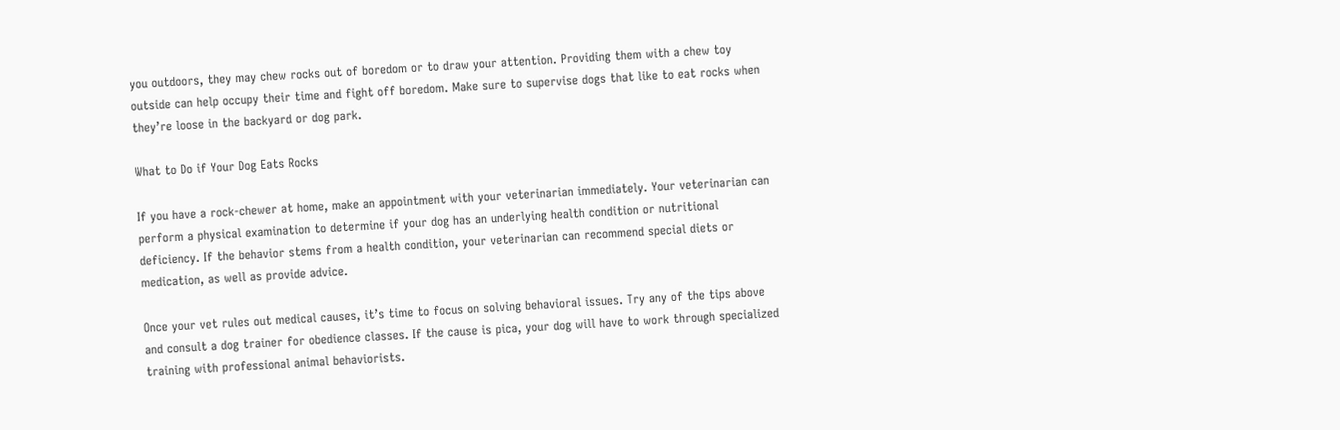you outdoors, they may chew rocks out of boredom or to draw your attention. Providing them with a chew toy outside can help occupy their time and fight off boredom. Make sure to supervise dogs that like to eat rocks when they’re loose in the backyard or dog park.

What to Do if Your Dog Eats Rocks

If you have a rock-chewer at home, make an appointment with your veterinarian immediately. Your veterinarian can perform a physical examination to determine if your dog has an underlying health condition or nutritional deficiency. If the behavior stems from a health condition, your veterinarian can recommend special diets or medication, as well as provide advice.

Once your vet rules out medical causes, it’s time to focus on solving behavioral issues. Try any of the tips above and consult a dog trainer for obedience classes. If the cause is pica, your dog will have to work through specialized training with professional animal behaviorists.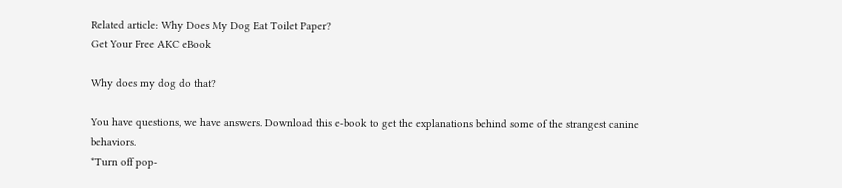Related article: Why Does My Dog Eat Toilet Paper?
Get Your Free AKC eBook

Why does my dog do that?

You have questions, we have answers. Download this e-book to get the explanations behind some of the strangest canine behaviors.
*Turn off pop-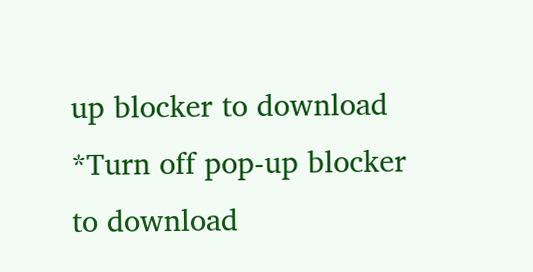up blocker to download
*Turn off pop-up blocker to download